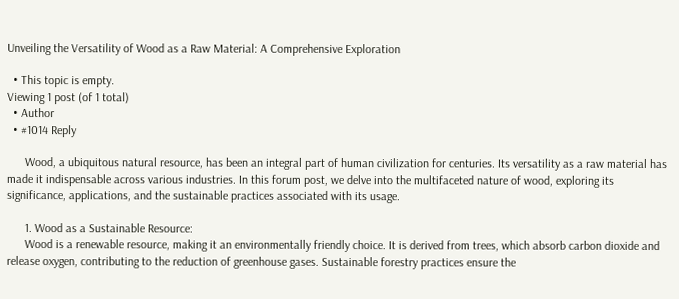Unveiling the Versatility of Wood as a Raw Material: A Comprehensive Exploration

  • This topic is empty.
Viewing 1 post (of 1 total)
  • Author
  • #1014 Reply

      Wood, a ubiquitous natural resource, has been an integral part of human civilization for centuries. Its versatility as a raw material has made it indispensable across various industries. In this forum post, we delve into the multifaceted nature of wood, exploring its significance, applications, and the sustainable practices associated with its usage.

      1. Wood as a Sustainable Resource:
      Wood is a renewable resource, making it an environmentally friendly choice. It is derived from trees, which absorb carbon dioxide and release oxygen, contributing to the reduction of greenhouse gases. Sustainable forestry practices ensure the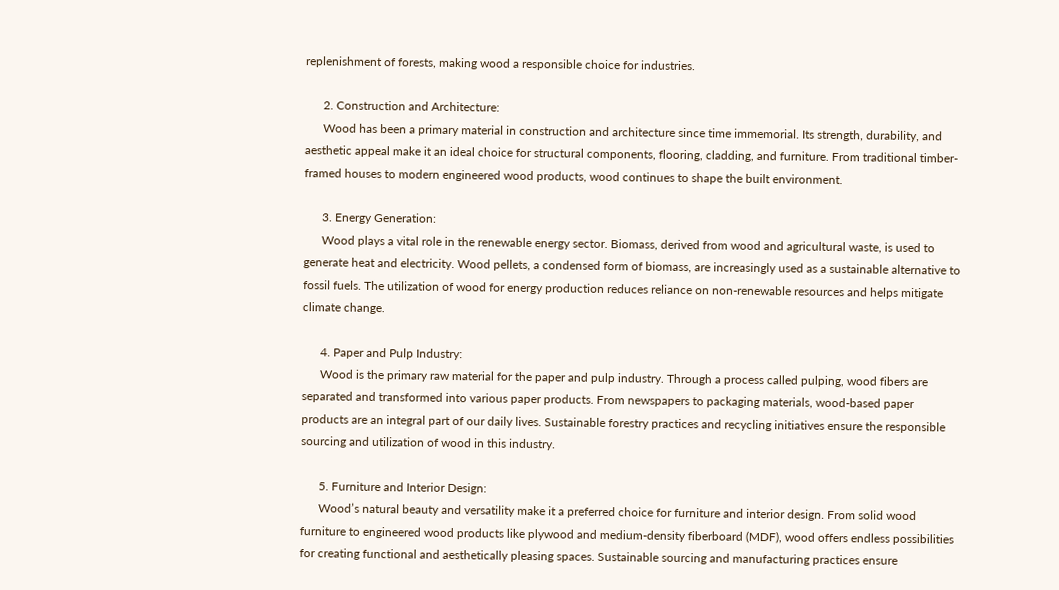replenishment of forests, making wood a responsible choice for industries.

      2. Construction and Architecture:
      Wood has been a primary material in construction and architecture since time immemorial. Its strength, durability, and aesthetic appeal make it an ideal choice for structural components, flooring, cladding, and furniture. From traditional timber-framed houses to modern engineered wood products, wood continues to shape the built environment.

      3. Energy Generation:
      Wood plays a vital role in the renewable energy sector. Biomass, derived from wood and agricultural waste, is used to generate heat and electricity. Wood pellets, a condensed form of biomass, are increasingly used as a sustainable alternative to fossil fuels. The utilization of wood for energy production reduces reliance on non-renewable resources and helps mitigate climate change.

      4. Paper and Pulp Industry:
      Wood is the primary raw material for the paper and pulp industry. Through a process called pulping, wood fibers are separated and transformed into various paper products. From newspapers to packaging materials, wood-based paper products are an integral part of our daily lives. Sustainable forestry practices and recycling initiatives ensure the responsible sourcing and utilization of wood in this industry.

      5. Furniture and Interior Design:
      Wood’s natural beauty and versatility make it a preferred choice for furniture and interior design. From solid wood furniture to engineered wood products like plywood and medium-density fiberboard (MDF), wood offers endless possibilities for creating functional and aesthetically pleasing spaces. Sustainable sourcing and manufacturing practices ensure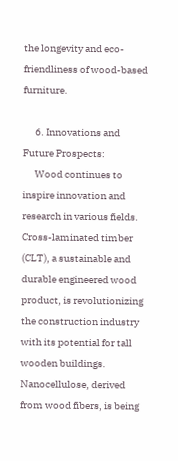the longevity and eco-friendliness of wood-based furniture.

      6. Innovations and Future Prospects:
      Wood continues to inspire innovation and research in various fields. Cross-laminated timber (CLT), a sustainable and durable engineered wood product, is revolutionizing the construction industry with its potential for tall wooden buildings. Nanocellulose, derived from wood fibers, is being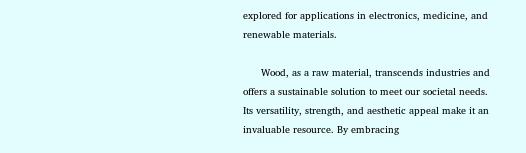explored for applications in electronics, medicine, and renewable materials.

      Wood, as a raw material, transcends industries and offers a sustainable solution to meet our societal needs. Its versatility, strength, and aesthetic appeal make it an invaluable resource. By embracing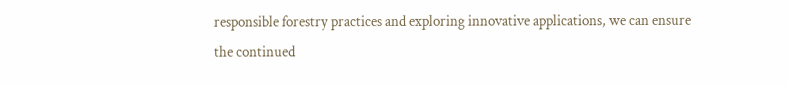responsible forestry practices and exploring innovative applications, we can ensure the continued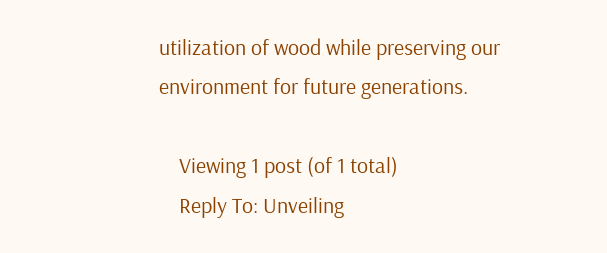utilization of wood while preserving our environment for future generations.

    Viewing 1 post (of 1 total)
    Reply To: Unveiling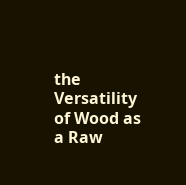the Versatility of Wood as a Raw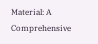Material: A Comprehensive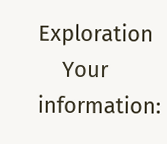Exploration
    Your information: